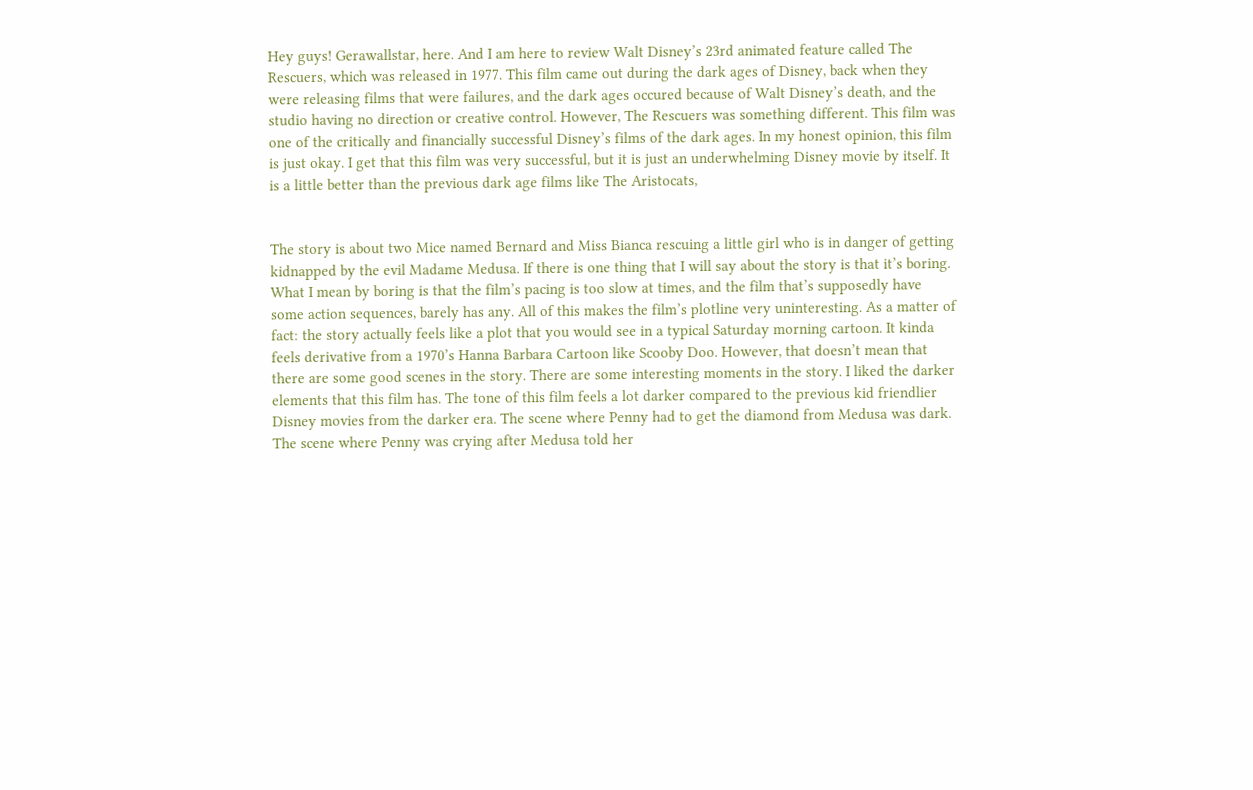Hey guys! Gerawallstar, here. And I am here to review Walt Disney’s 23rd animated feature called The Rescuers, which was released in 1977. This film came out during the dark ages of Disney, back when they were releasing films that were failures, and the dark ages occured because of Walt Disney’s death, and the studio having no direction or creative control. However, The Rescuers was something different. This film was one of the critically and financially successful Disney’s films of the dark ages. In my honest opinion, this film is just okay. I get that this film was very successful, but it is just an underwhelming Disney movie by itself. It is a little better than the previous dark age films like The Aristocats,


The story is about two Mice named Bernard and Miss Bianca rescuing a little girl who is in danger of getting kidnapped by the evil Madame Medusa. If there is one thing that I will say about the story is that it’s boring. What I mean by boring is that the film’s pacing is too slow at times, and the film that’s supposedly have some action sequences, barely has any. All of this makes the film’s plotline very uninteresting. As a matter of fact: the story actually feels like a plot that you would see in a typical Saturday morning cartoon. It kinda feels derivative from a 1970’s Hanna Barbara Cartoon like Scooby Doo. However, that doesn’t mean that there are some good scenes in the story. There are some interesting moments in the story. I liked the darker elements that this film has. The tone of this film feels a lot darker compared to the previous kid friendlier Disney movies from the darker era. The scene where Penny had to get the diamond from Medusa was dark. The scene where Penny was crying after Medusa told her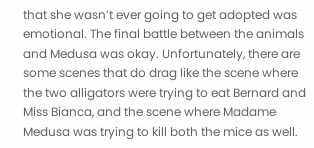that she wasn’t ever going to get adopted was emotional. The final battle between the animals and Medusa was okay. Unfortunately, there are some scenes that do drag like the scene where the two alligators were trying to eat Bernard and Miss Bianca, and the scene where Madame Medusa was trying to kill both the mice as well.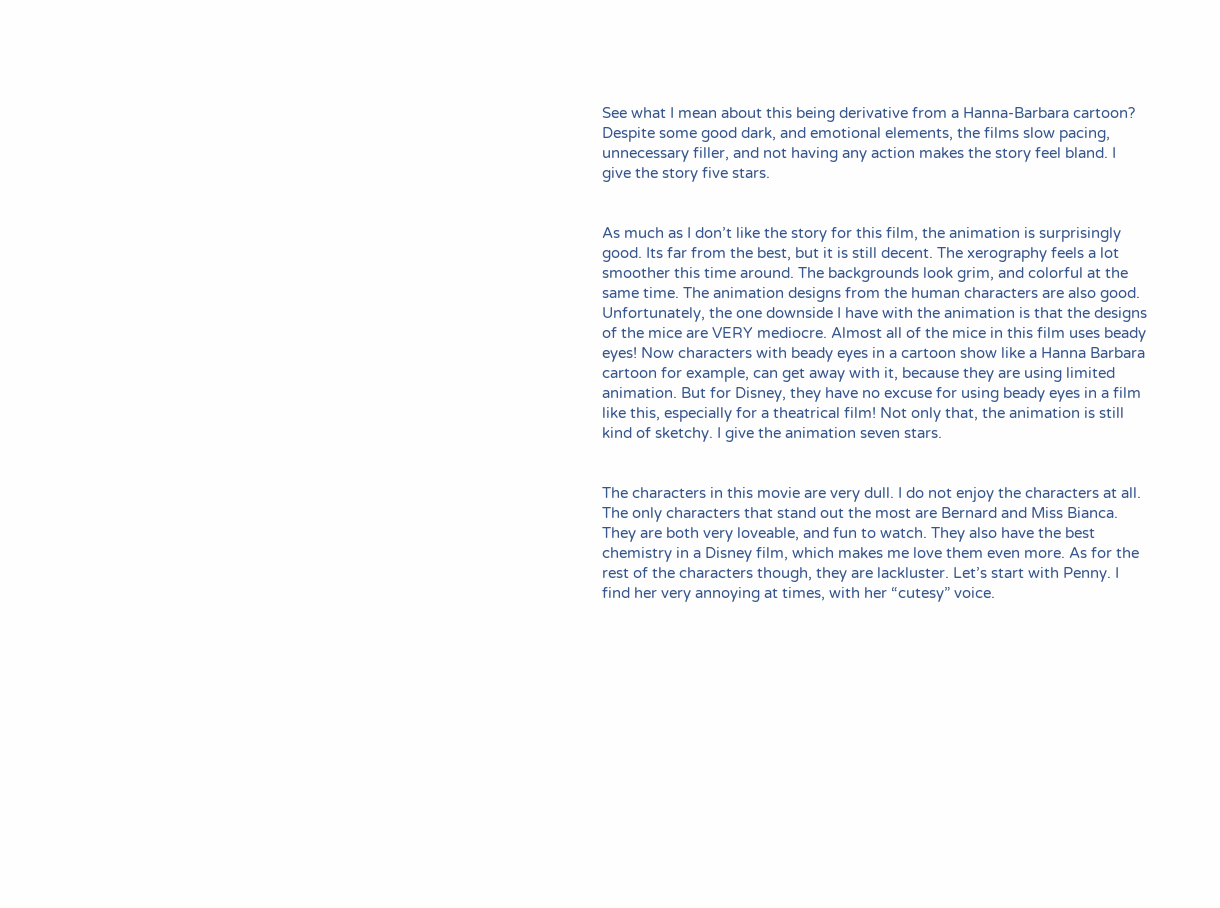See what I mean about this being derivative from a Hanna-Barbara cartoon?  Despite some good dark, and emotional elements, the films slow pacing, unnecessary filler, and not having any action makes the story feel bland. I give the story five stars.


As much as I don’t like the story for this film, the animation is surprisingly good. Its far from the best, but it is still decent. The xerography feels a lot smoother this time around. The backgrounds look grim, and colorful at the same time. The animation designs from the human characters are also good. Unfortunately, the one downside I have with the animation is that the designs of the mice are VERY mediocre. Almost all of the mice in this film uses beady eyes! Now characters with beady eyes in a cartoon show like a Hanna Barbara cartoon for example, can get away with it, because they are using limited animation. But for Disney, they have no excuse for using beady eyes in a film like this, especially for a theatrical film! Not only that, the animation is still kind of sketchy. I give the animation seven stars.


The characters in this movie are very dull. I do not enjoy the characters at all. The only characters that stand out the most are Bernard and Miss Bianca. They are both very loveable, and fun to watch. They also have the best chemistry in a Disney film, which makes me love them even more. As for the rest of the characters though, they are lackluster. Let’s start with Penny. I find her very annoying at times, with her “cutesy” voice.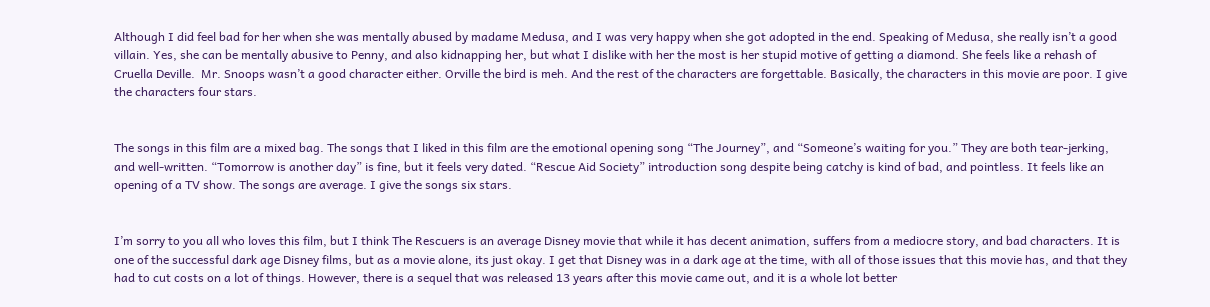Although I did feel bad for her when she was mentally abused by madame Medusa, and I was very happy when she got adopted in the end. Speaking of Medusa, she really isn’t a good villain. Yes, she can be mentally abusive to Penny, and also kidnapping her, but what I dislike with her the most is her stupid motive of getting a diamond. She feels like a rehash of Cruella Deville.  Mr. Snoops wasn’t a good character either. Orville the bird is meh. And the rest of the characters are forgettable. Basically, the characters in this movie are poor. I give the characters four stars.


The songs in this film are a mixed bag. The songs that I liked in this film are the emotional opening song “The Journey”, and “Someone’s waiting for you.” They are both tear-jerking, and well-written. “Tomorrow is another day” is fine, but it feels very dated. “Rescue Aid Society” introduction song despite being catchy is kind of bad, and pointless. It feels like an opening of a TV show. The songs are average. I give the songs six stars.


I’m sorry to you all who loves this film, but I think The Rescuers is an average Disney movie that while it has decent animation, suffers from a mediocre story, and bad characters. It is one of the successful dark age Disney films, but as a movie alone, its just okay. I get that Disney was in a dark age at the time, with all of those issues that this movie has, and that they had to cut costs on a lot of things. However, there is a sequel that was released 13 years after this movie came out, and it is a whole lot better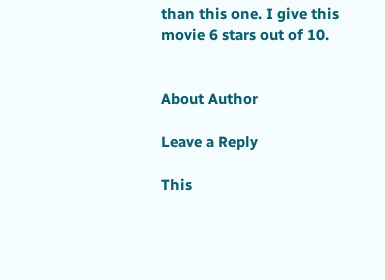than this one. I give this movie 6 stars out of 10.


About Author

Leave a Reply

This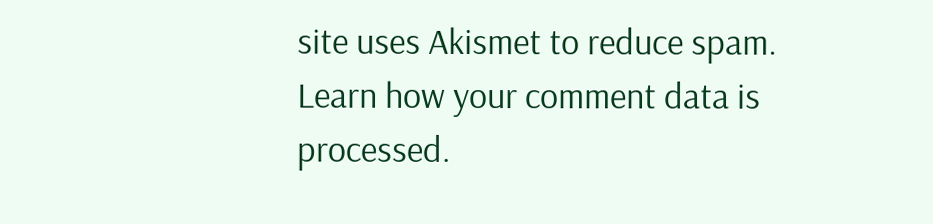site uses Akismet to reduce spam. Learn how your comment data is processed.